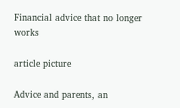Financial advice that no longer works

article picture

Advice and parents, an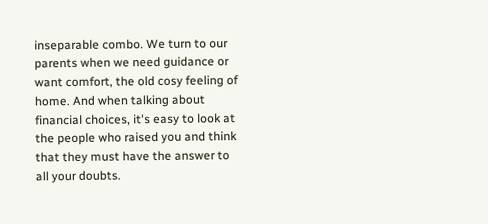inseparable combo. We turn to our parents when we need guidance or want comfort, the old cosy feeling of home. And when talking about financial choices, it's easy to look at the people who raised you and think that they must have the answer to all your doubts.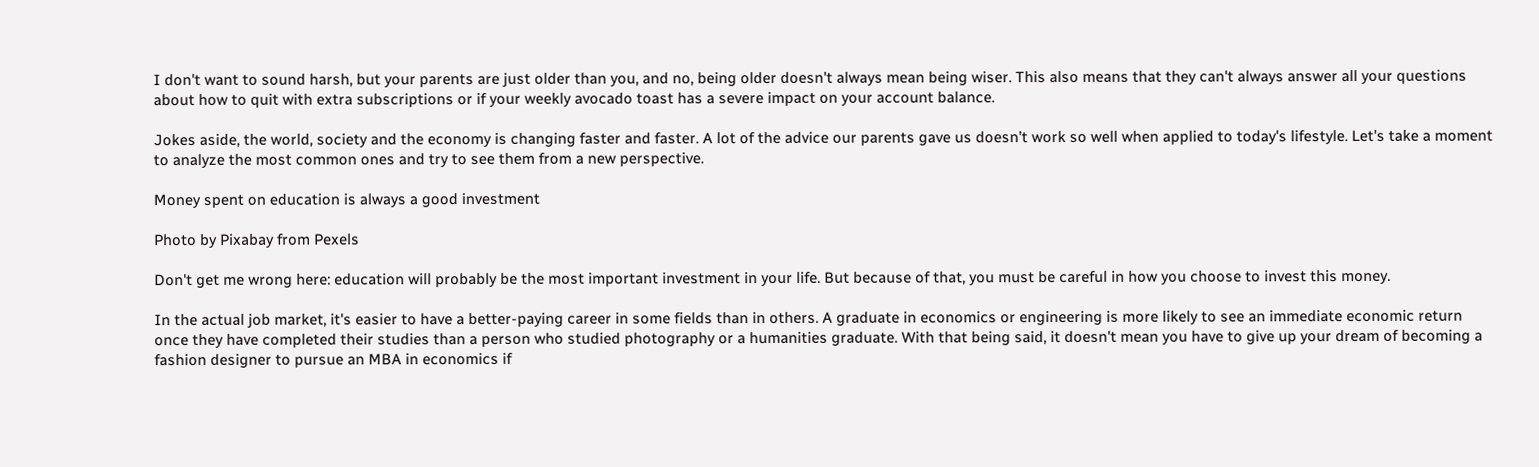I don't want to sound harsh, but your parents are just older than you, and no, being older doesn't always mean being wiser. This also means that they can't always answer all your questions about how to quit with extra subscriptions or if your weekly avocado toast has a severe impact on your account balance.

Jokes aside, the world, society and the economy is changing faster and faster. A lot of the advice our parents gave us doesn’t work so well when applied to today's lifestyle. Let's take a moment to analyze the most common ones and try to see them from a new perspective.

Money spent on education is always a good investment

Photo by Pixabay from Pexels

Don't get me wrong here: education will probably be the most important investment in your life. But because of that, you must be careful in how you choose to invest this money.

In the actual job market, it's easier to have a better-paying career in some fields than in others. A graduate in economics or engineering is more likely to see an immediate economic return once they have completed their studies than a person who studied photography or a humanities graduate. With that being said, it doesn't mean you have to give up your dream of becoming a fashion designer to pursue an MBA in economics if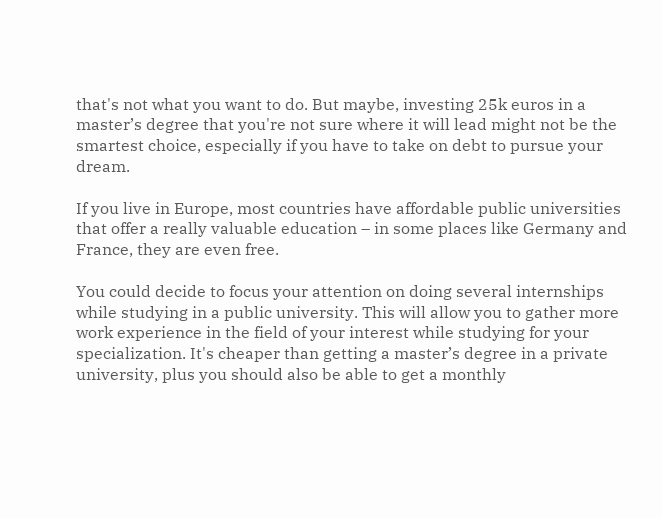that's not what you want to do. But maybe, investing 25k euros in a master’s degree that you're not sure where it will lead might not be the smartest choice, especially if you have to take on debt to pursue your dream.

If you live in Europe, most countries have affordable public universities that offer a really valuable education – in some places like Germany and France, they are even free.

You could decide to focus your attention on doing several internships while studying in a public university. This will allow you to gather more work experience in the field of your interest while studying for your specialization. It's cheaper than getting a master’s degree in a private university, plus you should also be able to get a monthly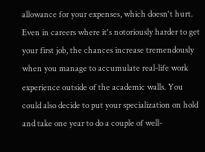allowance for your expenses, which doesn't hurt. Even in careers where it's notoriously harder to get your first job, the chances increase tremendously when you manage to accumulate real-life work experience outside of the academic walls. You could also decide to put your specialization on hold and take one year to do a couple of well-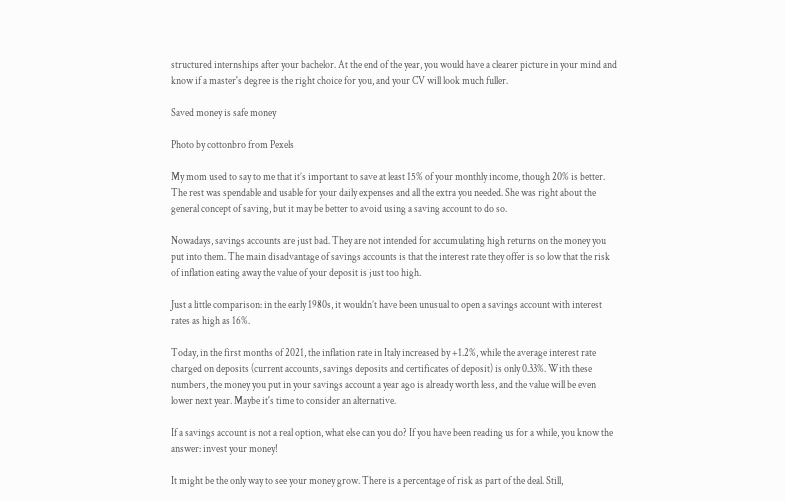structured internships after your bachelor. At the end of the year, you would have a clearer picture in your mind and know if a master's degree is the right choice for you, and your CV will look much fuller.

Saved money is safe money

Photo by cottonbro from Pexels

My mom used to say to me that it’s important to save at least 15% of your monthly income, though 20% is better. The rest was spendable and usable for your daily expenses and all the extra you needed. She was right about the general concept of saving, but it may be better to avoid using a saving account to do so.

Nowadays, savings accounts are just bad. They are not intended for accumulating high returns on the money you put into them. The main disadvantage of savings accounts is that the interest rate they offer is so low that the risk of inflation eating away the value of your deposit is just too high.

Just a little comparison: in the early 1980s, it wouldn’t have been unusual to open a savings account with interest rates as high as 16%.

Today, in the first months of 2021, the inflation rate in Italy increased by +1.2%, while the average interest rate charged on deposits (current accounts, savings deposits and certificates of deposit) is only 0.33%. With these numbers, the money you put in your savings account a year ago is already worth less, and the value will be even lower next year. Maybe it's time to consider an alternative.

If a savings account is not a real option, what else can you do? If you have been reading us for a while, you know the answer: invest your money!

It might be the only way to see your money grow. There is a percentage of risk as part of the deal. Still,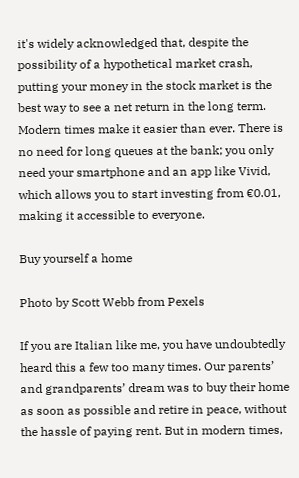it's widely acknowledged that, despite the possibility of a hypothetical market crash, putting your money in the stock market is the best way to see a net return in the long term. Modern times make it easier than ever. There is no need for long queues at the bank; you only need your smartphone and an app like Vivid, which allows you to start investing from €0.01, making it accessible to everyone.

Buy yourself a home

Photo by Scott Webb from Pexels

If you are Italian like me, you have undoubtedly heard this a few too many times. Our parents’ and grandparents’ dream was to buy their home as soon as possible and retire in peace, without the hassle of paying rent. But in modern times,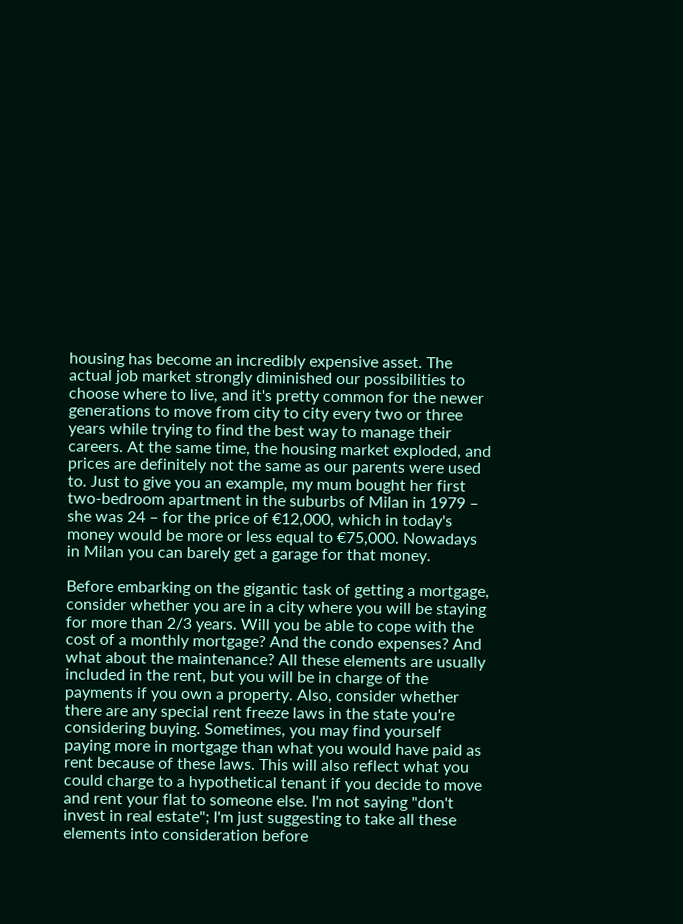housing has become an incredibly expensive asset. The actual job market strongly diminished our possibilities to choose where to live, and it's pretty common for the newer generations to move from city to city every two or three years while trying to find the best way to manage their careers. At the same time, the housing market exploded, and prices are definitely not the same as our parents were used to. Just to give you an example, my mum bought her first two-bedroom apartment in the suburbs of Milan in 1979 – she was 24 – for the price of €12,000, which in today's money would be more or less equal to €75,000. Nowadays in Milan you can barely get a garage for that money.

Before embarking on the gigantic task of getting a mortgage, consider whether you are in a city where you will be staying for more than 2/3 years. Will you be able to cope with the cost of a monthly mortgage? And the condo expenses? And what about the maintenance? All these elements are usually included in the rent, but you will be in charge of the payments if you own a property. Also, consider whether there are any special rent freeze laws in the state you're considering buying. Sometimes, you may find yourself paying more in mortgage than what you would have paid as rent because of these laws. This will also reflect what you could charge to a hypothetical tenant if you decide to move and rent your flat to someone else. I'm not saying "don't invest in real estate"; I'm just suggesting to take all these elements into consideration before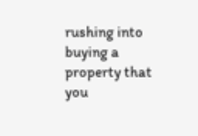rushing into buying a property that you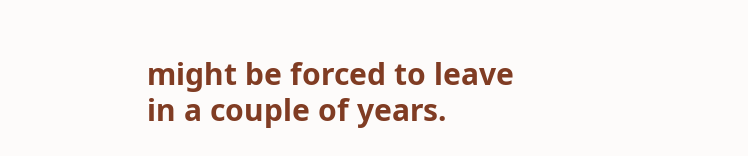might be forced to leave in a couple of years.